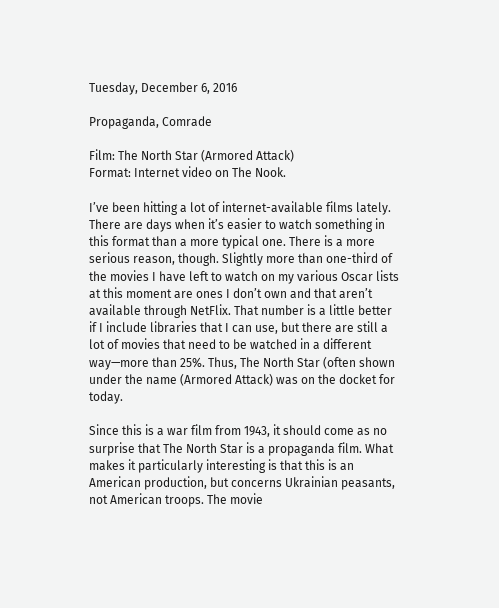Tuesday, December 6, 2016

Propaganda, Comrade

Film: The North Star (Armored Attack)
Format: Internet video on The Nook.

I’ve been hitting a lot of internet-available films lately. There are days when it’s easier to watch something in this format than a more typical one. There is a more serious reason, though. Slightly more than one-third of the movies I have left to watch on my various Oscar lists at this moment are ones I don’t own and that aren’t available through NetFlix. That number is a little better if I include libraries that I can use, but there are still a lot of movies that need to be watched in a different way—more than 25%. Thus, The North Star (often shown under the name (Armored Attack) was on the docket for today.

Since this is a war film from 1943, it should come as no surprise that The North Star is a propaganda film. What makes it particularly interesting is that this is an American production, but concerns Ukrainian peasants, not American troops. The movie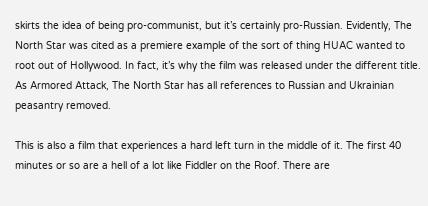skirts the idea of being pro-communist, but it’s certainly pro-Russian. Evidently, The North Star was cited as a premiere example of the sort of thing HUAC wanted to root out of Hollywood. In fact, it’s why the film was released under the different title. As Armored Attack, The North Star has all references to Russian and Ukrainian peasantry removed.

This is also a film that experiences a hard left turn in the middle of it. The first 40 minutes or so are a hell of a lot like Fiddler on the Roof. There are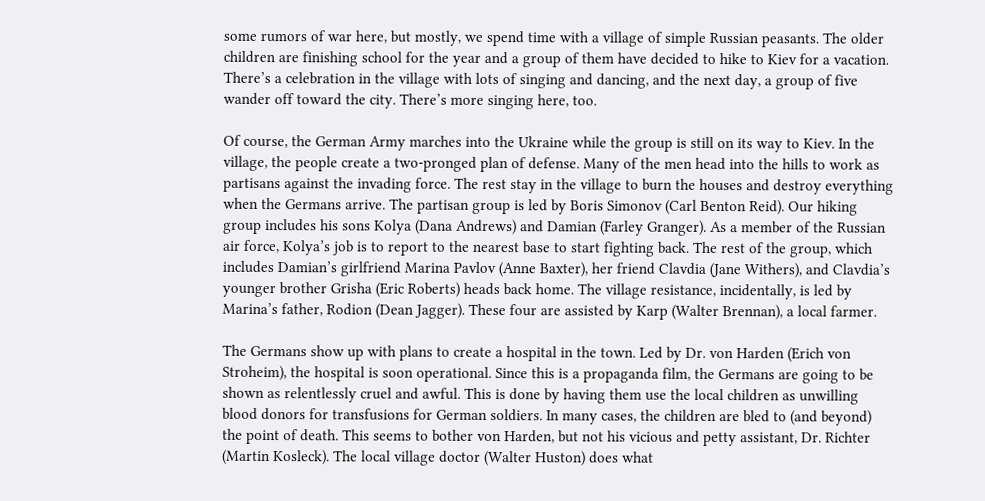some rumors of war here, but mostly, we spend time with a village of simple Russian peasants. The older children are finishing school for the year and a group of them have decided to hike to Kiev for a vacation. There’s a celebration in the village with lots of singing and dancing, and the next day, a group of five wander off toward the city. There’s more singing here, too.

Of course, the German Army marches into the Ukraine while the group is still on its way to Kiev. In the village, the people create a two-pronged plan of defense. Many of the men head into the hills to work as partisans against the invading force. The rest stay in the village to burn the houses and destroy everything when the Germans arrive. The partisan group is led by Boris Simonov (Carl Benton Reid). Our hiking group includes his sons Kolya (Dana Andrews) and Damian (Farley Granger). As a member of the Russian air force, Kolya’s job is to report to the nearest base to start fighting back. The rest of the group, which includes Damian’s girlfriend Marina Pavlov (Anne Baxter), her friend Clavdia (Jane Withers), and Clavdia’s younger brother Grisha (Eric Roberts) heads back home. The village resistance, incidentally, is led by Marina’s father, Rodion (Dean Jagger). These four are assisted by Karp (Walter Brennan), a local farmer.

The Germans show up with plans to create a hospital in the town. Led by Dr. von Harden (Erich von Stroheim), the hospital is soon operational. Since this is a propaganda film, the Germans are going to be shown as relentlessly cruel and awful. This is done by having them use the local children as unwilling blood donors for transfusions for German soldiers. In many cases, the children are bled to (and beyond) the point of death. This seems to bother von Harden, but not his vicious and petty assistant, Dr. Richter (Martin Kosleck). The local village doctor (Walter Huston) does what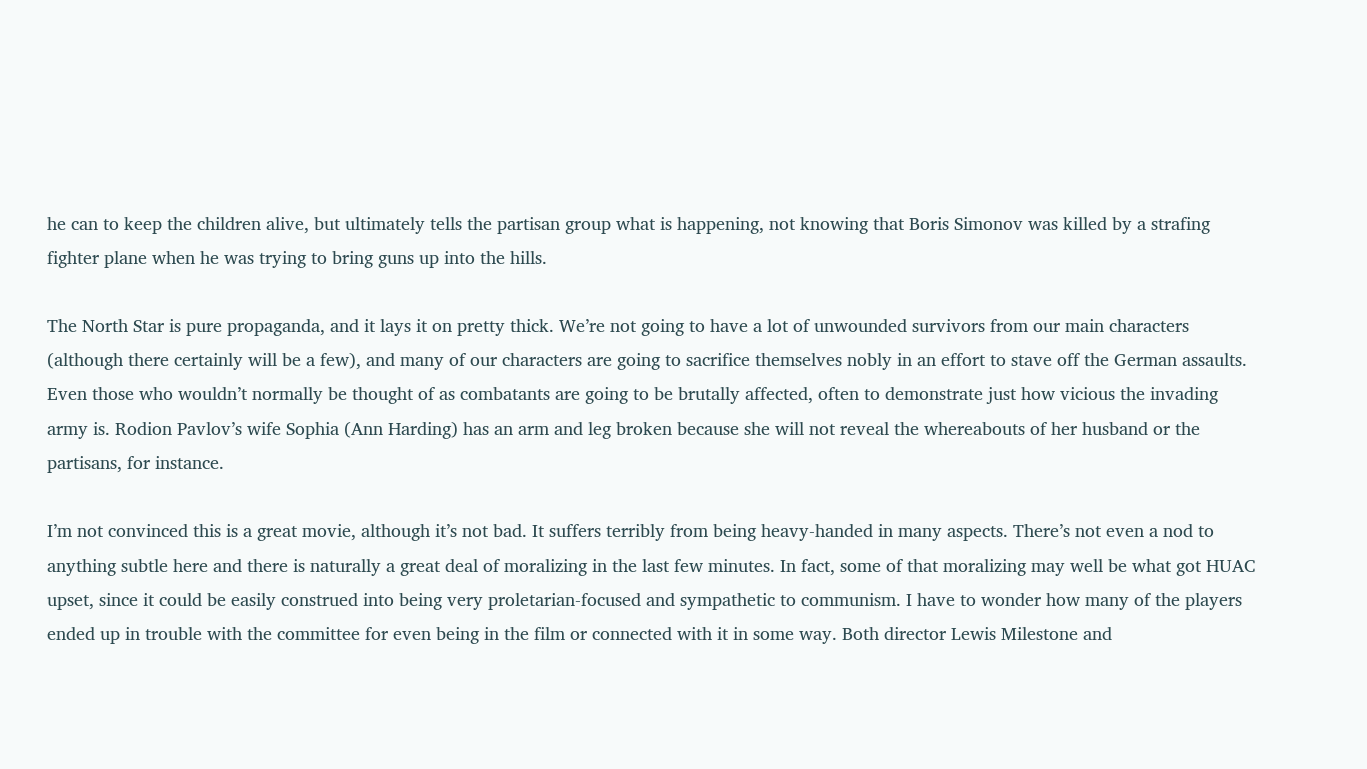he can to keep the children alive, but ultimately tells the partisan group what is happening, not knowing that Boris Simonov was killed by a strafing fighter plane when he was trying to bring guns up into the hills.

The North Star is pure propaganda, and it lays it on pretty thick. We’re not going to have a lot of unwounded survivors from our main characters (although there certainly will be a few), and many of our characters are going to sacrifice themselves nobly in an effort to stave off the German assaults. Even those who wouldn’t normally be thought of as combatants are going to be brutally affected, often to demonstrate just how vicious the invading army is. Rodion Pavlov’s wife Sophia (Ann Harding) has an arm and leg broken because she will not reveal the whereabouts of her husband or the partisans, for instance.

I’m not convinced this is a great movie, although it’s not bad. It suffers terribly from being heavy-handed in many aspects. There’s not even a nod to anything subtle here and there is naturally a great deal of moralizing in the last few minutes. In fact, some of that moralizing may well be what got HUAC upset, since it could be easily construed into being very proletarian-focused and sympathetic to communism. I have to wonder how many of the players ended up in trouble with the committee for even being in the film or connected with it in some way. Both director Lewis Milestone and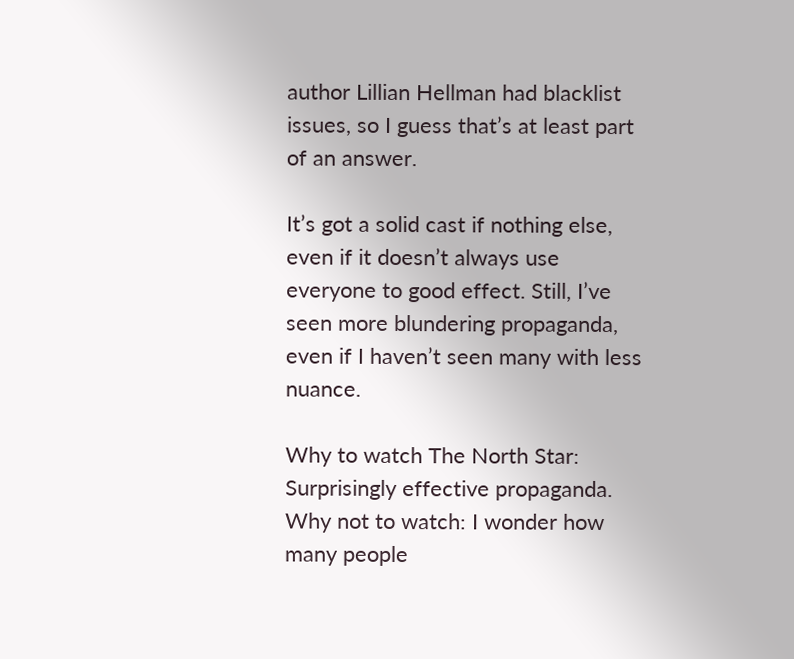author Lillian Hellman had blacklist issues, so I guess that’s at least part of an answer.

It’s got a solid cast if nothing else, even if it doesn’t always use everyone to good effect. Still, I’ve seen more blundering propaganda, even if I haven’t seen many with less nuance.

Why to watch The North Star: Surprisingly effective propaganda.
Why not to watch: I wonder how many people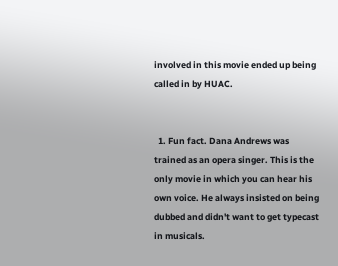involved in this movie ended up being called in by HUAC.


  1. Fun fact. Dana Andrews was trained as an opera singer. This is the only movie in which you can hear his own voice. He always insisted on being dubbed and didn't want to get typecast in musicals.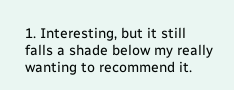1. Interesting, but it still falls a shade below my really wanting to recommend it.